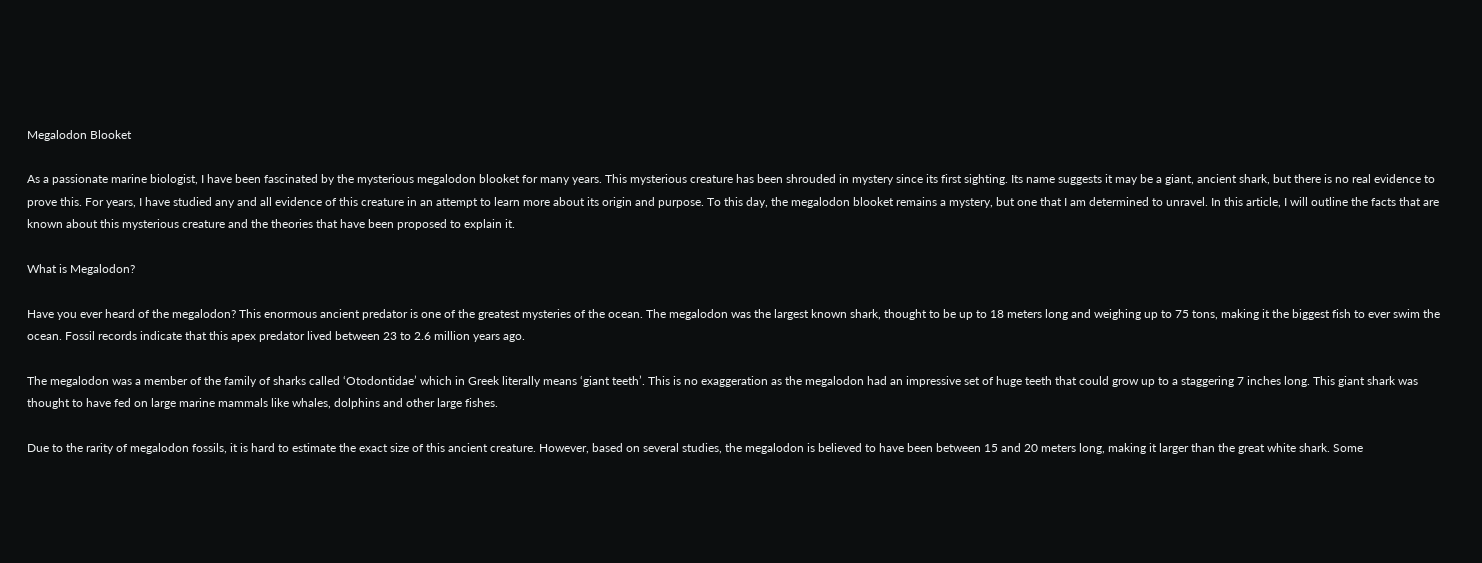Megalodon Blooket

As a passionate marine biologist, I have been fascinated by the mysterious megalodon blooket for many years. This mysterious creature has been shrouded in mystery since its first sighting. Its name suggests it may be a giant, ancient shark, but there is no real evidence to prove this. For years, I have studied any and all evidence of this creature in an attempt to learn more about its origin and purpose. To this day, the megalodon blooket remains a mystery, but one that I am determined to unravel. In this article, I will outline the facts that are known about this mysterious creature and the theories that have been proposed to explain it.

What is Megalodon?

Have you ever heard of the megalodon? This enormous ancient predator is one of the greatest mysteries of the ocean. The megalodon was the largest known shark, thought to be up to 18 meters long and weighing up to 75 tons, making it the biggest fish to ever swim the ocean. Fossil records indicate that this apex predator lived between 23 to 2.6 million years ago.

The megalodon was a member of the family of sharks called ‘Otodontidae’ which in Greek literally means ‘giant teeth’. This is no exaggeration as the megalodon had an impressive set of huge teeth that could grow up to a staggering 7 inches long. This giant shark was thought to have fed on large marine mammals like whales, dolphins and other large fishes.

Due to the rarity of megalodon fossils, it is hard to estimate the exact size of this ancient creature. However, based on several studies, the megalodon is believed to have been between 15 and 20 meters long, making it larger than the great white shark. Some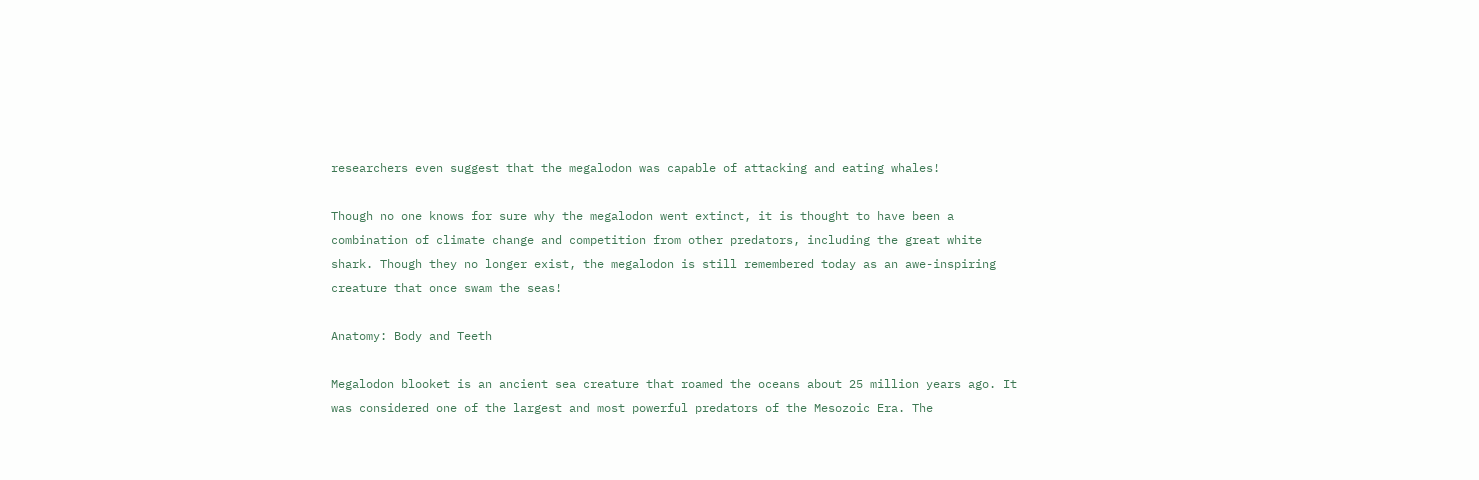researchers even suggest that the megalodon was capable of attacking and eating whales!

Though no one knows for sure why the megalodon went extinct, it is thought to have been a combination of climate change and competition from other predators, including the great white shark. Though they no longer exist, the megalodon is still remembered today as an awe-inspiring creature that once swam the seas!

Anatomy: Body and Teeth

Megalodon blooket is an ancient sea creature that roamed the oceans about 25 million years ago. It was considered one of the largest and most powerful predators of the Mesozoic Era. The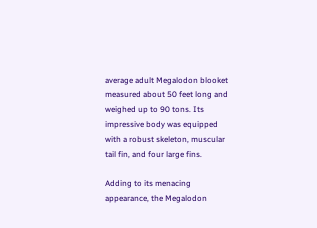average adult Megalodon blooket measured about 50 feet long and weighed up to 90 tons. Its impressive body was equipped with a robust skeleton, muscular tail fin, and four large fins.

Adding to its menacing appearance, the Megalodon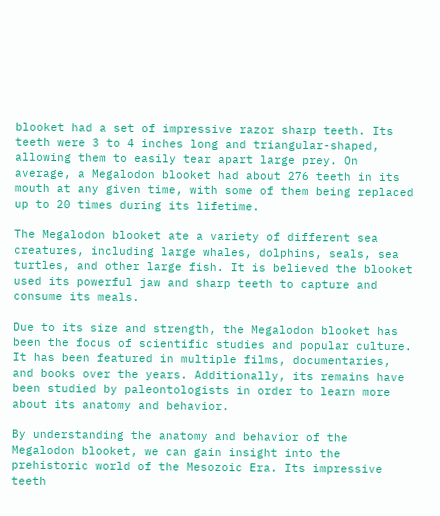blooket had a set of impressive razor sharp teeth. Its teeth were 3 to 4 inches long and triangular-shaped, allowing them to easily tear apart large prey. On average, a Megalodon blooket had about 276 teeth in its mouth at any given time, with some of them being replaced up to 20 times during its lifetime.

The Megalodon blooket ate a variety of different sea creatures, including large whales, dolphins, seals, sea turtles, and other large fish. It is believed the blooket used its powerful jaw and sharp teeth to capture and consume its meals.

Due to its size and strength, the Megalodon blooket has been the focus of scientific studies and popular culture. It has been featured in multiple films, documentaries, and books over the years. Additionally, its remains have been studied by paleontologists in order to learn more about its anatomy and behavior.

By understanding the anatomy and behavior of the Megalodon blooket, we can gain insight into the prehistoric world of the Mesozoic Era. Its impressive teeth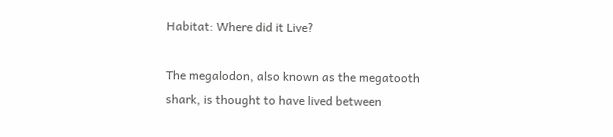Habitat: Where did it Live?

The megalodon, also known as the megatooth shark, is thought to have lived between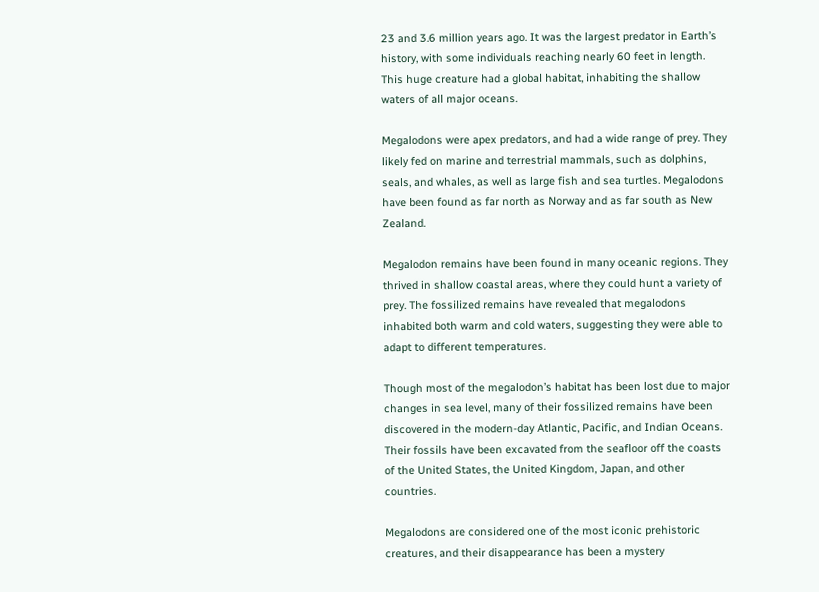23 and 3.6 million years ago. It was the largest predator in Earth’s history, with some individuals reaching nearly 60 feet in length. This huge creature had a global habitat, inhabiting the shallow waters of all major oceans.

Megalodons were apex predators, and had a wide range of prey. They likely fed on marine and terrestrial mammals, such as dolphins, seals, and whales, as well as large fish and sea turtles. Megalodons have been found as far north as Norway and as far south as New Zealand.

Megalodon remains have been found in many oceanic regions. They thrived in shallow coastal areas, where they could hunt a variety of prey. The fossilized remains have revealed that megalodons inhabited both warm and cold waters, suggesting they were able to adapt to different temperatures.

Though most of the megalodon’s habitat has been lost due to major changes in sea level, many of their fossilized remains have been discovered in the modern-day Atlantic, Pacific, and Indian Oceans. Their fossils have been excavated from the seafloor off the coasts of the United States, the United Kingdom, Japan, and other countries.

Megalodons are considered one of the most iconic prehistoric creatures, and their disappearance has been a mystery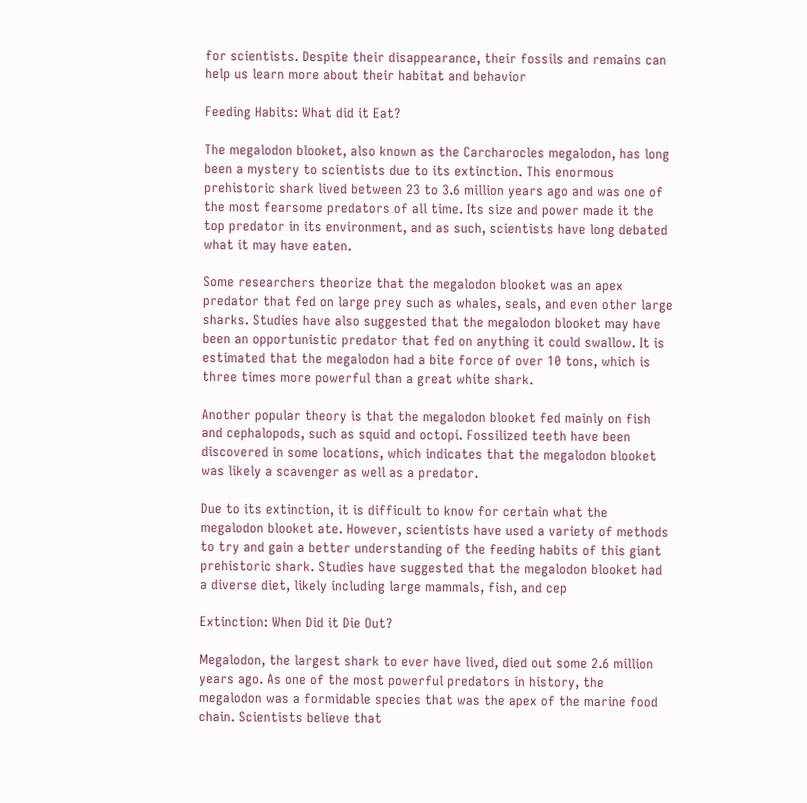for scientists. Despite their disappearance, their fossils and remains can help us learn more about their habitat and behavior

Feeding Habits: What did it Eat?

The megalodon blooket, also known as the Carcharocles megalodon, has long been a mystery to scientists due to its extinction. This enormous prehistoric shark lived between 23 to 3.6 million years ago and was one of the most fearsome predators of all time. Its size and power made it the top predator in its environment, and as such, scientists have long debated what it may have eaten.

Some researchers theorize that the megalodon blooket was an apex predator that fed on large prey such as whales, seals, and even other large sharks. Studies have also suggested that the megalodon blooket may have been an opportunistic predator that fed on anything it could swallow. It is estimated that the megalodon had a bite force of over 10 tons, which is three times more powerful than a great white shark.

Another popular theory is that the megalodon blooket fed mainly on fish and cephalopods, such as squid and octopi. Fossilized teeth have been discovered in some locations, which indicates that the megalodon blooket was likely a scavenger as well as a predator.

Due to its extinction, it is difficult to know for certain what the megalodon blooket ate. However, scientists have used a variety of methods to try and gain a better understanding of the feeding habits of this giant prehistoric shark. Studies have suggested that the megalodon blooket had a diverse diet, likely including large mammals, fish, and cep

Extinction: When Did it Die Out?

Megalodon, the largest shark to ever have lived, died out some 2.6 million years ago. As one of the most powerful predators in history, the megalodon was a formidable species that was the apex of the marine food chain. Scientists believe that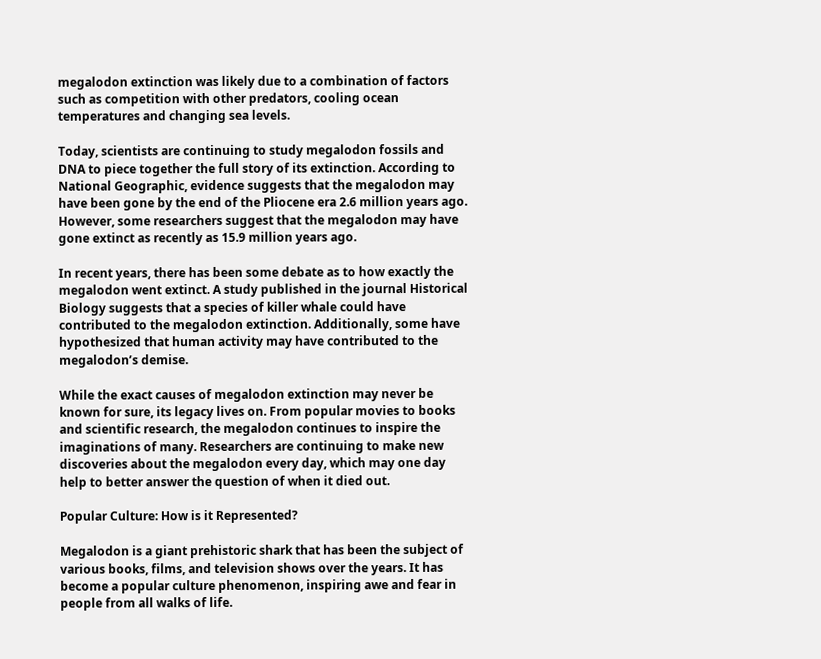megalodon extinction was likely due to a combination of factors such as competition with other predators, cooling ocean temperatures and changing sea levels.

Today, scientists are continuing to study megalodon fossils and DNA to piece together the full story of its extinction. According to National Geographic, evidence suggests that the megalodon may have been gone by the end of the Pliocene era 2.6 million years ago. However, some researchers suggest that the megalodon may have gone extinct as recently as 15.9 million years ago.

In recent years, there has been some debate as to how exactly the megalodon went extinct. A study published in the journal Historical Biology suggests that a species of killer whale could have contributed to the megalodon extinction. Additionally, some have hypothesized that human activity may have contributed to the megalodon’s demise.

While the exact causes of megalodon extinction may never be known for sure, its legacy lives on. From popular movies to books and scientific research, the megalodon continues to inspire the imaginations of many. Researchers are continuing to make new discoveries about the megalodon every day, which may one day help to better answer the question of when it died out.

Popular Culture: How is it Represented?

Megalodon is a giant prehistoric shark that has been the subject of various books, films, and television shows over the years. It has become a popular culture phenomenon, inspiring awe and fear in people from all walks of life.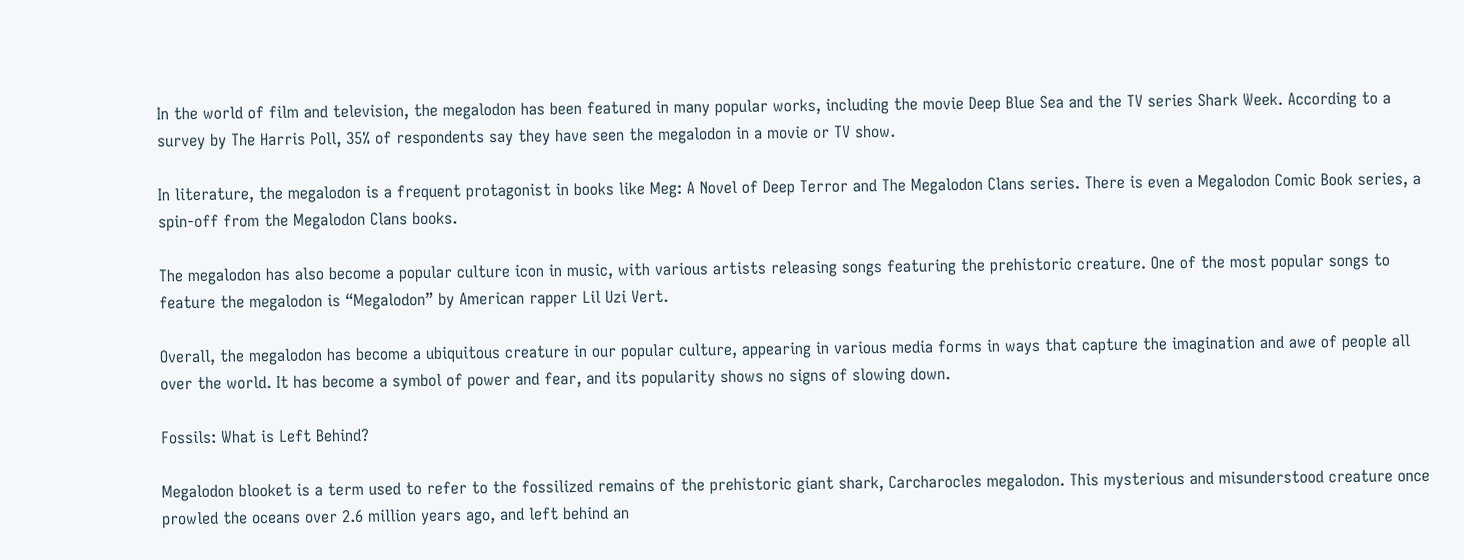In the world of film and television, the megalodon has been featured in many popular works, including the movie Deep Blue Sea and the TV series Shark Week. According to a survey by The Harris Poll, 35% of respondents say they have seen the megalodon in a movie or TV show.

In literature, the megalodon is a frequent protagonist in books like Meg: A Novel of Deep Terror and The Megalodon Clans series. There is even a Megalodon Comic Book series, a spin-off from the Megalodon Clans books.

The megalodon has also become a popular culture icon in music, with various artists releasing songs featuring the prehistoric creature. One of the most popular songs to feature the megalodon is “Megalodon” by American rapper Lil Uzi Vert.

Overall, the megalodon has become a ubiquitous creature in our popular culture, appearing in various media forms in ways that capture the imagination and awe of people all over the world. It has become a symbol of power and fear, and its popularity shows no signs of slowing down.

Fossils: What is Left Behind?

Megalodon blooket is a term used to refer to the fossilized remains of the prehistoric giant shark, Carcharocles megalodon. This mysterious and misunderstood creature once prowled the oceans over 2.6 million years ago, and left behind an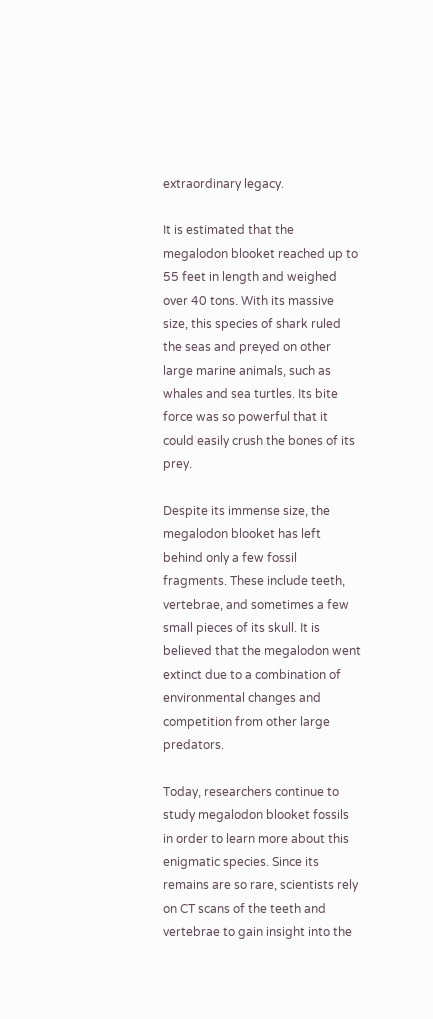extraordinary legacy.

It is estimated that the megalodon blooket reached up to 55 feet in length and weighed over 40 tons. With its massive size, this species of shark ruled the seas and preyed on other large marine animals, such as whales and sea turtles. Its bite force was so powerful that it could easily crush the bones of its prey.

Despite its immense size, the megalodon blooket has left behind only a few fossil fragments. These include teeth, vertebrae, and sometimes a few small pieces of its skull. It is believed that the megalodon went extinct due to a combination of environmental changes and competition from other large predators.

Today, researchers continue to study megalodon blooket fossils in order to learn more about this enigmatic species. Since its remains are so rare, scientists rely on CT scans of the teeth and vertebrae to gain insight into the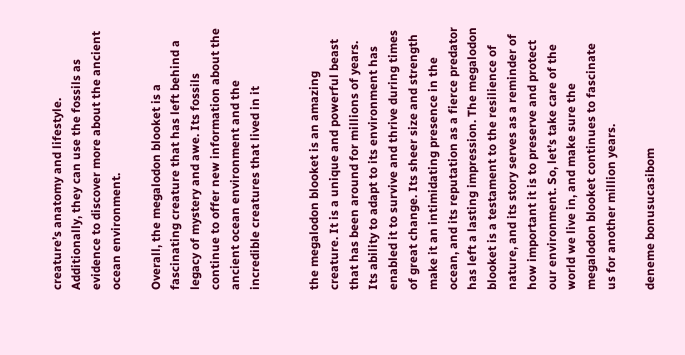creature’s anatomy and lifestyle. Additionally, they can use the fossils as evidence to discover more about the ancient ocean environment.

Overall, the megalodon blooket is a fascinating creature that has left behind a legacy of mystery and awe. Its fossils continue to offer new information about the ancient ocean environment and the incredible creatures that lived in it


the megalodon blooket is an amazing creature. It is a unique and powerful beast that has been around for millions of years. Its ability to adapt to its environment has enabled it to survive and thrive during times of great change. Its sheer size and strength make it an intimidating presence in the ocean, and its reputation as a fierce predator has left a lasting impression. The megalodon blooket is a testament to the resilience of nature, and its story serves as a reminder of how important it is to preserve and protect our environment. So, let’s take care of the world we live in, and make sure the megalodon blooket continues to fascinate us for another million years.

deneme bonusucasibom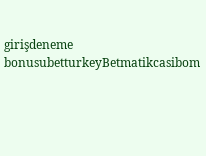girişdeneme bonusubetturkeyBetmatikcasibom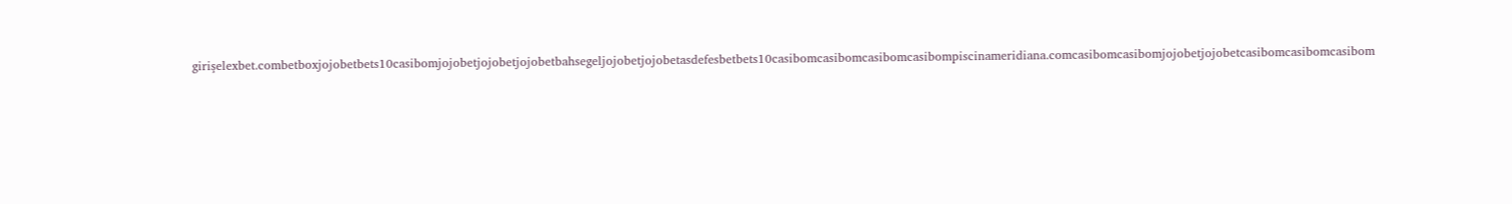girişelexbet.combetboxjojobetbets10casibomjojobetjojobetjojobetbahsegeljojobetjojobetasdefesbetbets10casibomcasibomcasibomcasibompiscinameridiana.comcasibomcasibomjojobetjojobetcasibomcasibomcasibom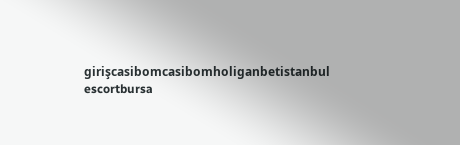girişcasibomcasibomholiganbetistanbul escortbursa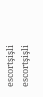escortşişli escortşişli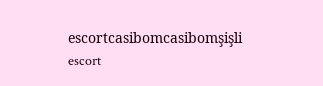escortcasibomcasibomşişli escort